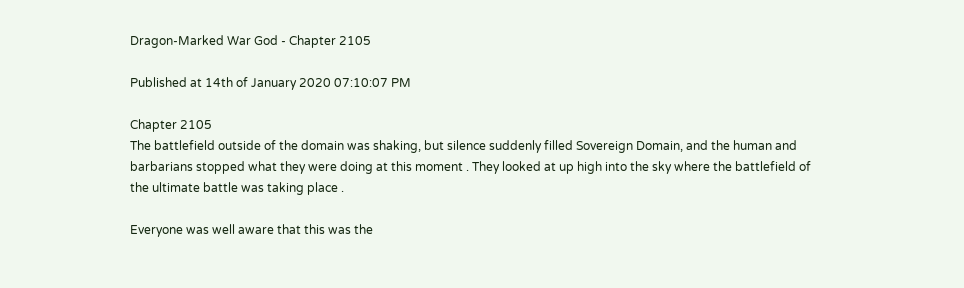Dragon-Marked War God - Chapter 2105

Published at 14th of January 2020 07:10:07 PM

Chapter 2105
The battlefield outside of the domain was shaking, but silence suddenly filled Sovereign Domain, and the human and barbarians stopped what they were doing at this moment . They looked at up high into the sky where the battlefield of the ultimate battle was taking place .

Everyone was well aware that this was the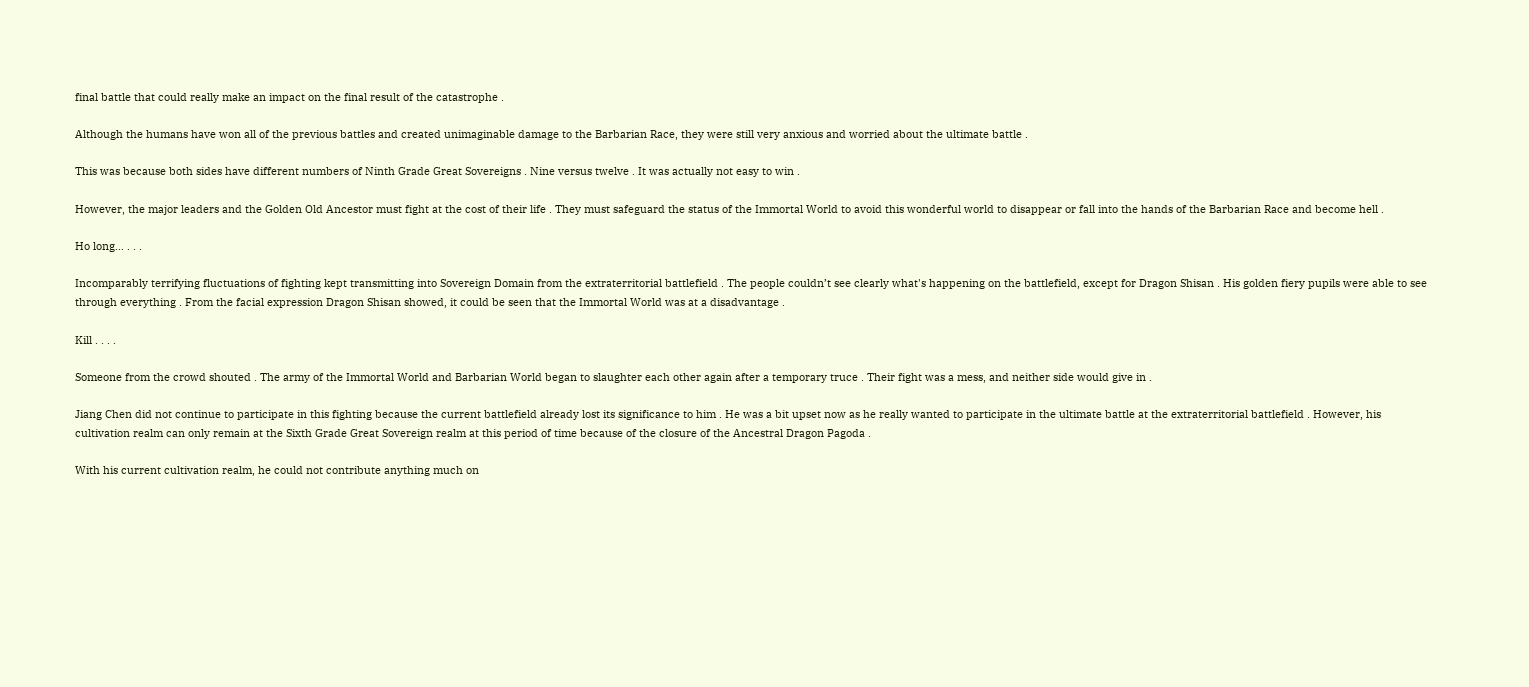final battle that could really make an impact on the final result of the catastrophe .

Although the humans have won all of the previous battles and created unimaginable damage to the Barbarian Race, they were still very anxious and worried about the ultimate battle .

This was because both sides have different numbers of Ninth Grade Great Sovereigns . Nine versus twelve . It was actually not easy to win .

However, the major leaders and the Golden Old Ancestor must fight at the cost of their life . They must safeguard the status of the Immortal World to avoid this wonderful world to disappear or fall into the hands of the Barbarian Race and become hell .

Ho long… . . .

Incomparably terrifying fluctuations of fighting kept transmitting into Sovereign Domain from the extraterritorial battlefield . The people couldn’t see clearly what's happening on the battlefield, except for Dragon Shisan . His golden fiery pupils were able to see through everything . From the facial expression Dragon Shisan showed, it could be seen that the Immortal World was at a disadvantage .

Kill . . . .

Someone from the crowd shouted . The army of the Immortal World and Barbarian World began to slaughter each other again after a temporary truce . Their fight was a mess, and neither side would give in .

Jiang Chen did not continue to participate in this fighting because the current battlefield already lost its significance to him . He was a bit upset now as he really wanted to participate in the ultimate battle at the extraterritorial battlefield . However, his cultivation realm can only remain at the Sixth Grade Great Sovereign realm at this period of time because of the closure of the Ancestral Dragon Pagoda .

With his current cultivation realm, he could not contribute anything much on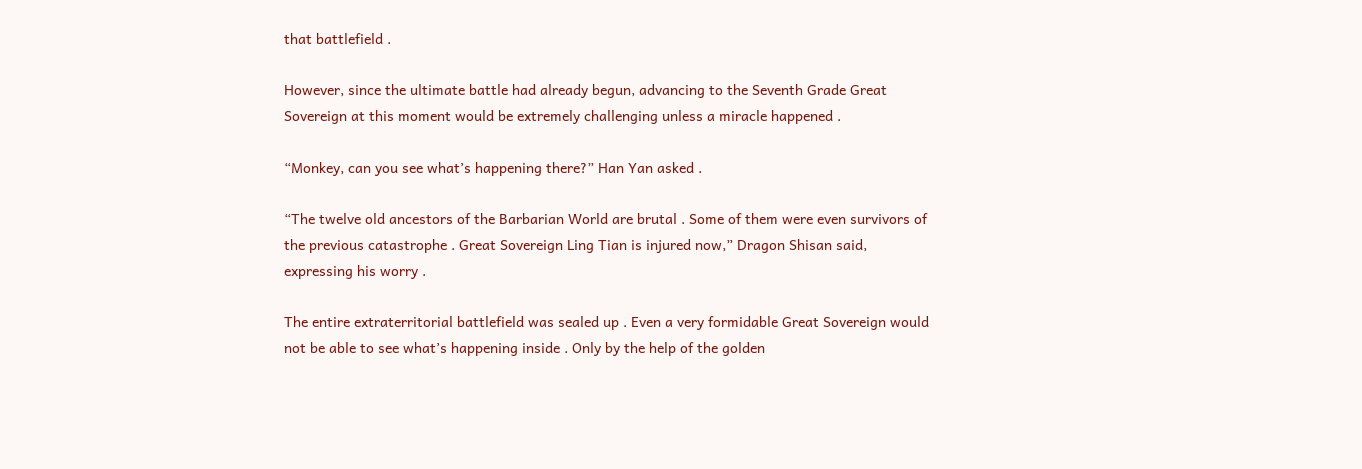that battlefield .

However, since the ultimate battle had already begun, advancing to the Seventh Grade Great Sovereign at this moment would be extremely challenging unless a miracle happened .

“Monkey, can you see what’s happening there?” Han Yan asked .

“The twelve old ancestors of the Barbarian World are brutal . Some of them were even survivors of the previous catastrophe . Great Sovereign Ling Tian is injured now,” Dragon Shisan said, expressing his worry .

The entire extraterritorial battlefield was sealed up . Even a very formidable Great Sovereign would not be able to see what’s happening inside . Only by the help of the golden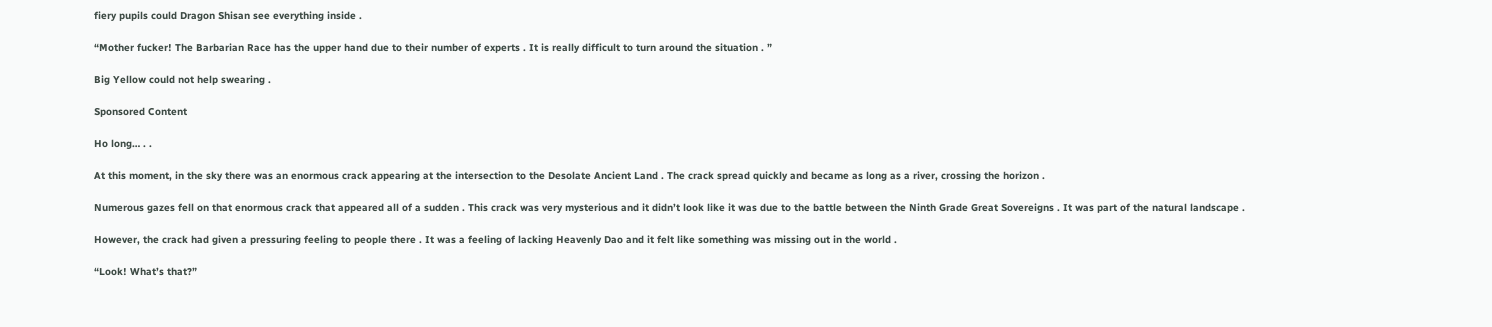fiery pupils could Dragon Shisan see everything inside .

“Mother fucker! The Barbarian Race has the upper hand due to their number of experts . It is really difficult to turn around the situation . ”

Big Yellow could not help swearing .

Sponsored Content

Ho long… . .

At this moment, in the sky there was an enormous crack appearing at the intersection to the Desolate Ancient Land . The crack spread quickly and became as long as a river, crossing the horizon .

Numerous gazes fell on that enormous crack that appeared all of a sudden . This crack was very mysterious and it didn’t look like it was due to the battle between the Ninth Grade Great Sovereigns . It was part of the natural landscape .

However, the crack had given a pressuring feeling to people there . It was a feeling of lacking Heavenly Dao and it felt like something was missing out in the world .

“Look! What’s that?”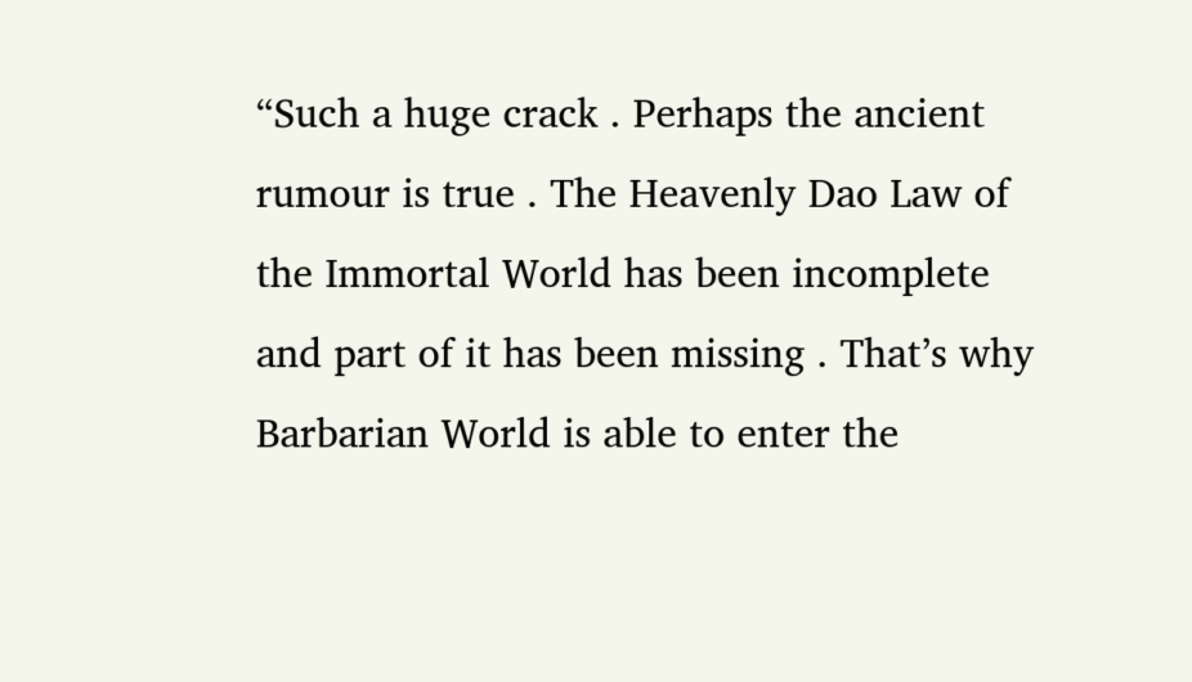“Such a huge crack . Perhaps the ancient rumour is true . The Heavenly Dao Law of the Immortal World has been incomplete and part of it has been missing . That’s why Barbarian World is able to enter the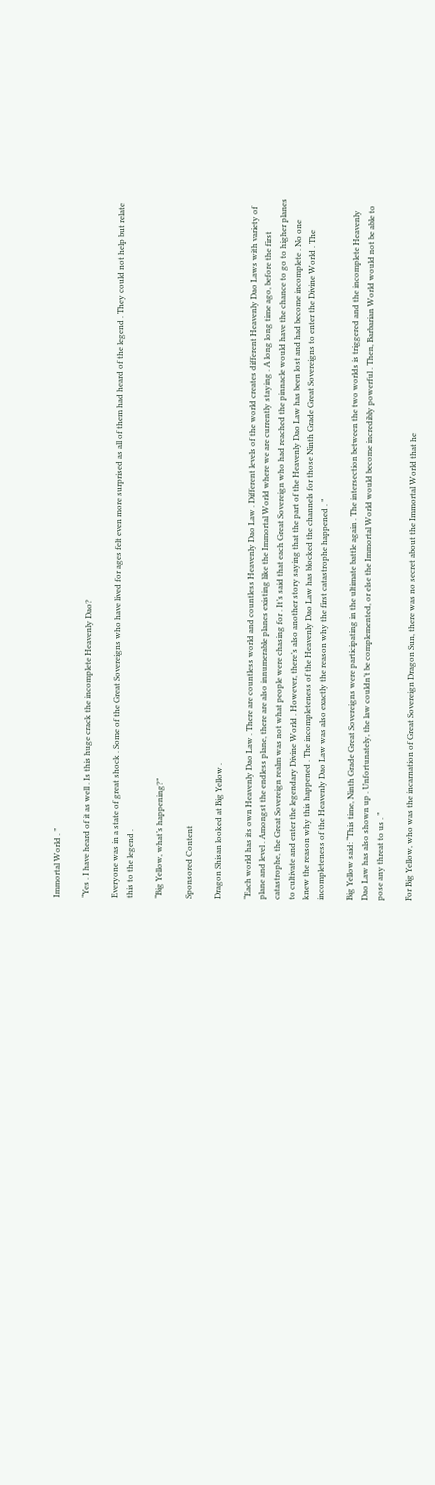Immortal World . ”

“Yes . I have heard of it as well . Is this huge crack the incomplete Heavenly Dao?

Everyone was in a state of great shock . Some of the Great Sovereigns who have lived for ages felt even more surprised as all of them had heard of the legend . They could not help but relate this to the legend .

“Big Yellow, what’s happening?”

Sponsored Content

Dragon Shisan looked at Big Yellow .

“Each world has its own Heavenly Dao Law . There are countless world and countless Heavenly Dao Law . Different levels of the world creates different Heavenly Dao Laws with variety of plane and level . Amongst the endless plane, there are also innumerable planes existing like the Immortal World where we are currently staying . A long long time ago, before the first catastrophe, the Great Sovereign realm was not what people were chasing for . It’s said that each Great Sovereign who had reached the pinnacle would have the chance to go to higher planes to cultivate and enter the legendary Divine World . However, there’s also another story saying that the part of the Heavenly Dao Law has been lost and had become incomplete . No one knew the reason why this happened . The incompleteness of the Heavenly Dao Law has blocked the channels for those Ninth Grade Great Sovereigns to enter the Divine World . The incompleteness of the Heavenly Dao Law was also exactly the reason why the first catastrophe happened . ”

Big Yellow said: “This time, Ninth Grade Great Sovereigns were participating in the ultimate battle again . The intersection between the two worlds is triggered and the incomplete Heavenly Dao Law has also shown up . Unfortunately, the law couldn’t be complemented, or else the Immortal World would become incredibly powerful . Then, Barbarian World would not be able to pose any threat to us . ”

For Big Yellow, who was the incarnation of Great Sovereign Dragon Sun, there was no secret about the Immortal World that he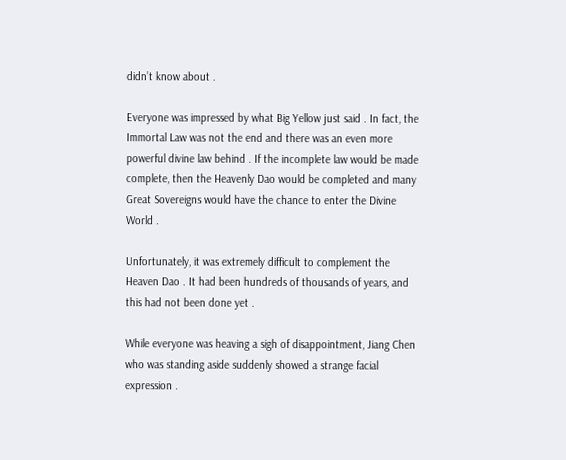didn’t know about .

Everyone was impressed by what Big Yellow just said . In fact, the Immortal Law was not the end and there was an even more powerful divine law behind . If the incomplete law would be made complete, then the Heavenly Dao would be completed and many Great Sovereigns would have the chance to enter the Divine World .

Unfortunately, it was extremely difficult to complement the Heaven Dao . It had been hundreds of thousands of years, and this had not been done yet .

While everyone was heaving a sigh of disappointment, Jiang Chen who was standing aside suddenly showed a strange facial expression .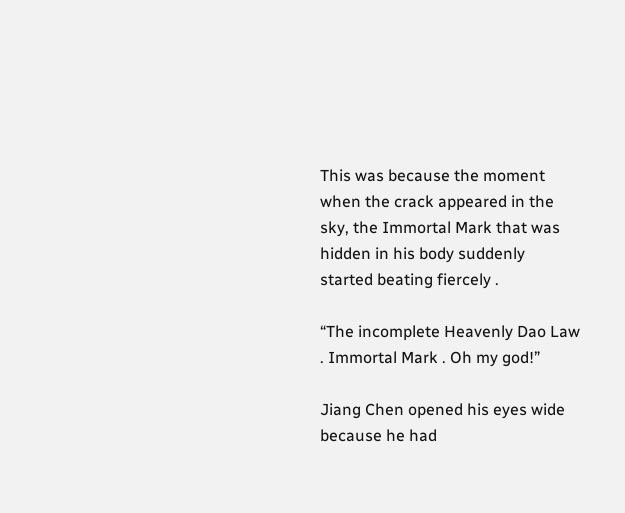This was because the moment when the crack appeared in the sky, the Immortal Mark that was hidden in his body suddenly started beating fiercely .

“The incomplete Heavenly Dao Law . Immortal Mark . Oh my god!”

Jiang Chen opened his eyes wide because he had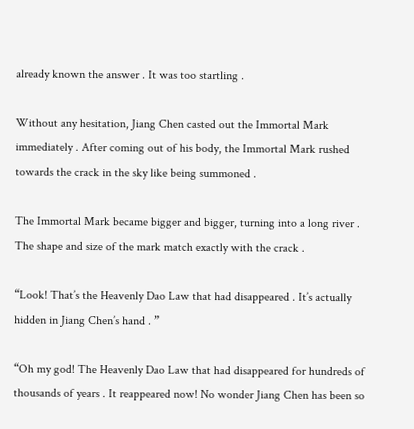already known the answer . It was too startling .

Without any hesitation, Jiang Chen casted out the Immortal Mark immediately . After coming out of his body, the Immortal Mark rushed towards the crack in the sky like being summoned .

The Immortal Mark became bigger and bigger, turning into a long river . The shape and size of the mark match exactly with the crack .

“Look! That’s the Heavenly Dao Law that had disappeared . It’s actually hidden in Jiang Chen’s hand . ”

“Oh my god! The Heavenly Dao Law that had disappeared for hundreds of thousands of years . It reappeared now! No wonder Jiang Chen has been so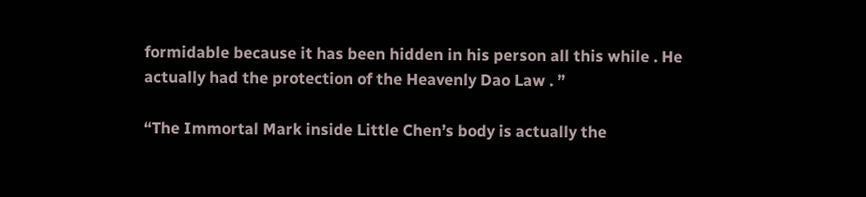formidable because it has been hidden in his person all this while . He actually had the protection of the Heavenly Dao Law . ”

“The Immortal Mark inside Little Chen’s body is actually the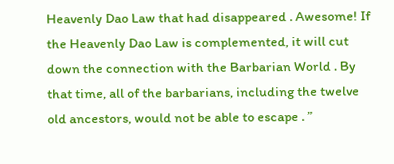Heavenly Dao Law that had disappeared . Awesome! If the Heavenly Dao Law is complemented, it will cut down the connection with the Barbarian World . By that time, all of the barbarians, including the twelve old ancestors, would not be able to escape . ”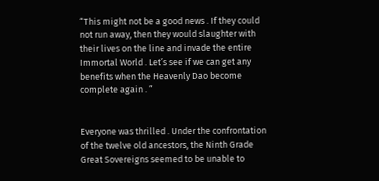“This might not be a good news . If they could not run away, then they would slaughter with their lives on the line and invade the entire Immortal World . Let’s see if we can get any benefits when the Heavenly Dao become complete again . ”


Everyone was thrilled . Under the confrontation of the twelve old ancestors, the Ninth Grade Great Sovereigns seemed to be unable to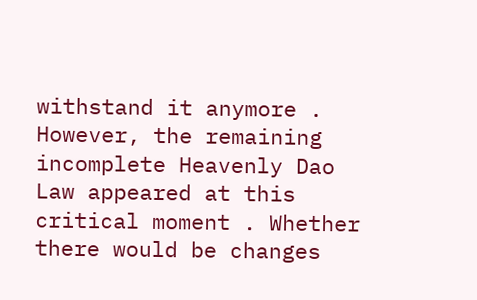withstand it anymore . However, the remaining incomplete Heavenly Dao Law appeared at this critical moment . Whether there would be changes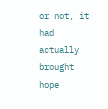or not, it had actually brought hope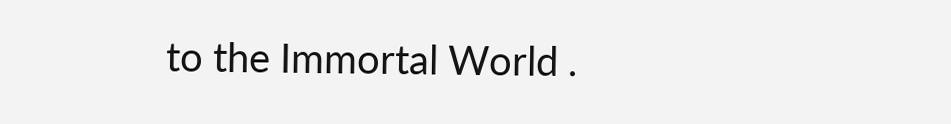to the Immortal World .